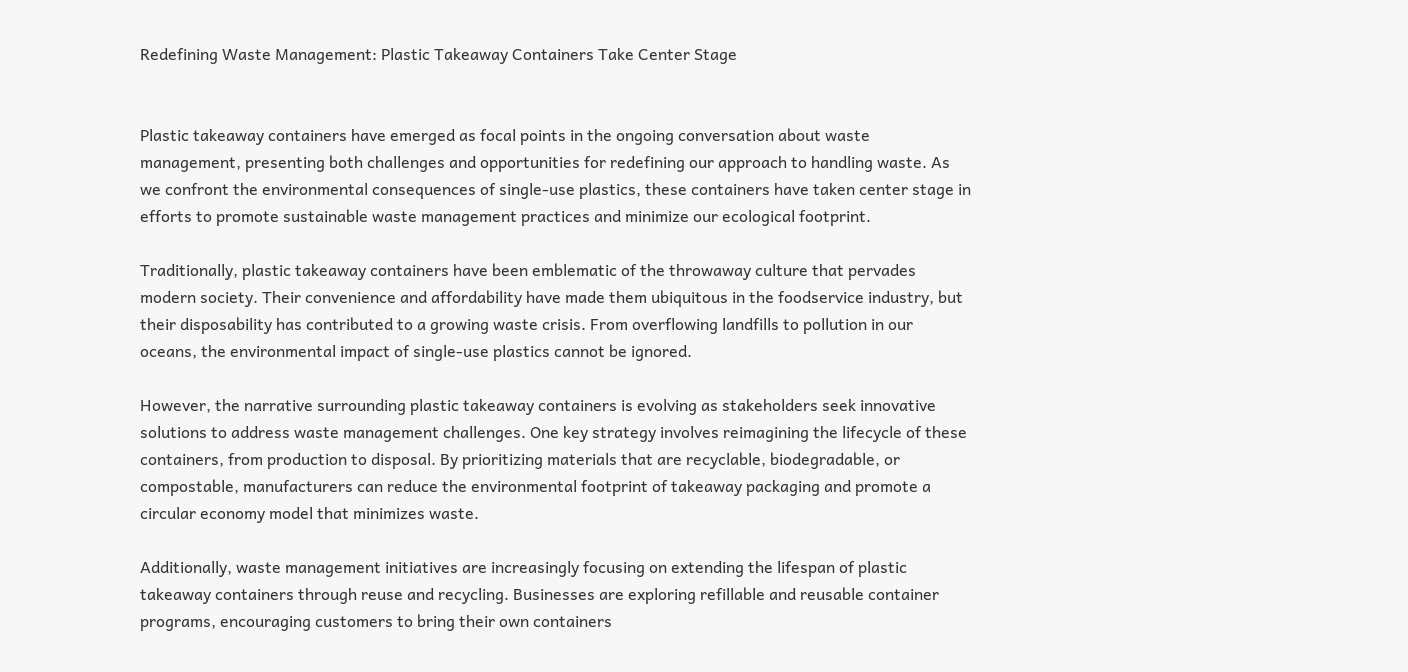Redefining Waste Management: Plastic Takeaway Containers Take Center Stage


Plastic takeaway containers have emerged as focal points in the ongoing conversation about waste management, presenting both challenges and opportunities for redefining our approach to handling waste. As we confront the environmental consequences of single-use plastics, these containers have taken center stage in efforts to promote sustainable waste management practices and minimize our ecological footprint.

Traditionally, plastic takeaway containers have been emblematic of the throwaway culture that pervades modern society. Their convenience and affordability have made them ubiquitous in the foodservice industry, but their disposability has contributed to a growing waste crisis. From overflowing landfills to pollution in our oceans, the environmental impact of single-use plastics cannot be ignored.

However, the narrative surrounding plastic takeaway containers is evolving as stakeholders seek innovative solutions to address waste management challenges. One key strategy involves reimagining the lifecycle of these containers, from production to disposal. By prioritizing materials that are recyclable, biodegradable, or compostable, manufacturers can reduce the environmental footprint of takeaway packaging and promote a circular economy model that minimizes waste.

Additionally, waste management initiatives are increasingly focusing on extending the lifespan of plastic takeaway containers through reuse and recycling. Businesses are exploring refillable and reusable container programs, encouraging customers to bring their own containers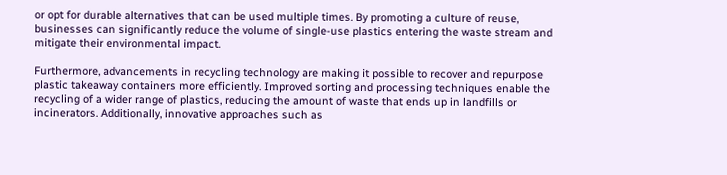or opt for durable alternatives that can be used multiple times. By promoting a culture of reuse, businesses can significantly reduce the volume of single-use plastics entering the waste stream and mitigate their environmental impact.

Furthermore, advancements in recycling technology are making it possible to recover and repurpose plastic takeaway containers more efficiently. Improved sorting and processing techniques enable the recycling of a wider range of plastics, reducing the amount of waste that ends up in landfills or incinerators. Additionally, innovative approaches such as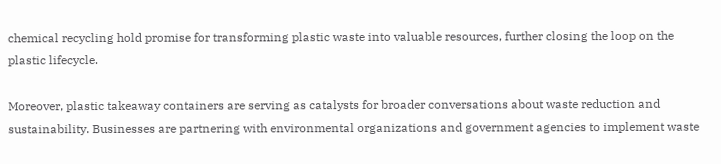chemical recycling hold promise for transforming plastic waste into valuable resources, further closing the loop on the plastic lifecycle.

Moreover, plastic takeaway containers are serving as catalysts for broader conversations about waste reduction and sustainability. Businesses are partnering with environmental organizations and government agencies to implement waste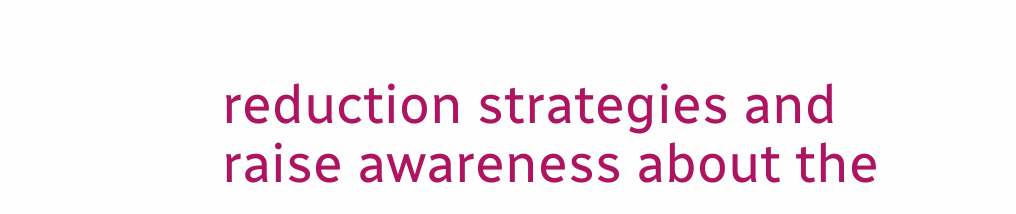reduction strategies and raise awareness about the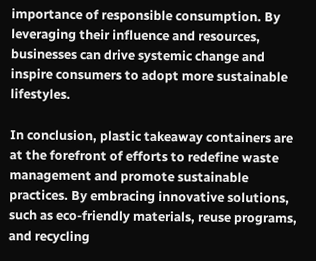importance of responsible consumption. By leveraging their influence and resources, businesses can drive systemic change and inspire consumers to adopt more sustainable lifestyles.

In conclusion, plastic takeaway containers are at the forefront of efforts to redefine waste management and promote sustainable practices. By embracing innovative solutions, such as eco-friendly materials, reuse programs, and recycling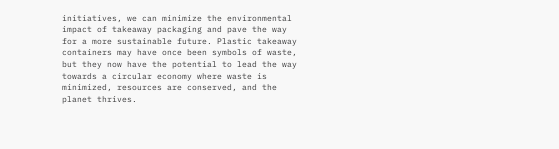initiatives, we can minimize the environmental impact of takeaway packaging and pave the way for a more sustainable future. Plastic takeaway containers may have once been symbols of waste, but they now have the potential to lead the way towards a circular economy where waste is minimized, resources are conserved, and the planet thrives.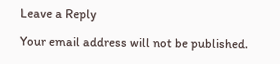Leave a Reply

Your email address will not be published.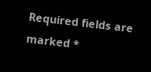Required fields are marked *